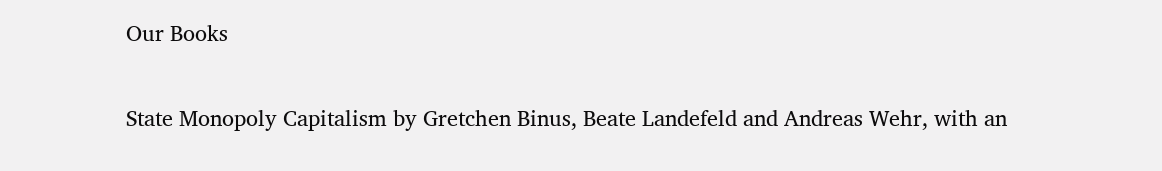Our Books


State Monopoly Capitalism by Gretchen Binus, Beate Landefeld and Andreas Wehr, with an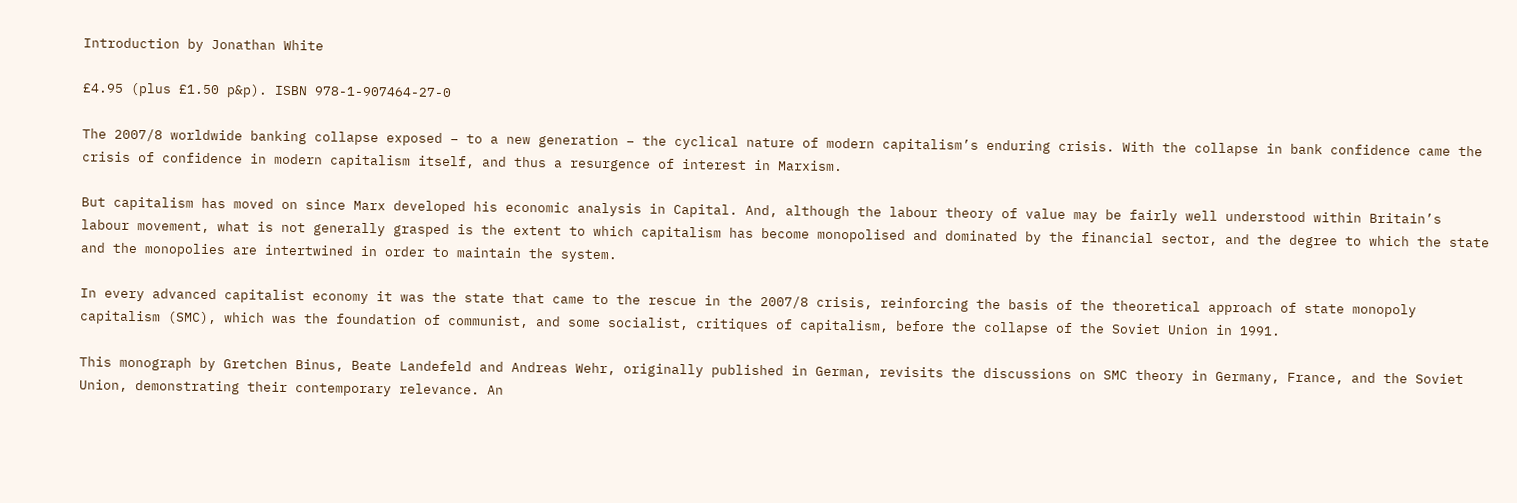Introduction by Jonathan White

£4.95 (plus £1.50 p&p). ISBN 978-1-907464-27-0

The 2007/8 worldwide banking collapse exposed – to a new generation – the cyclical nature of modern capitalism’s enduring crisis. With the collapse in bank confidence came the crisis of confidence in modern capitalism itself, and thus a resurgence of interest in Marxism.

But capitalism has moved on since Marx developed his economic analysis in Capital. And, although the labour theory of value may be fairly well understood within Britain’s labour movement, what is not generally grasped is the extent to which capitalism has become monopolised and dominated by the financial sector, and the degree to which the state and the monopolies are intertwined in order to maintain the system.

In every advanced capitalist economy it was the state that came to the rescue in the 2007/8 crisis, reinforcing the basis of the theoretical approach of state monopoly capitalism (SMC), which was the foundation of communist, and some socialist, critiques of capitalism, before the collapse of the Soviet Union in 1991.

This monograph by Gretchen Binus, Beate Landefeld and Andreas Wehr, originally published in German, revisits the discussions on SMC theory in Germany, France, and the Soviet Union, demonstrating their contemporary relevance. An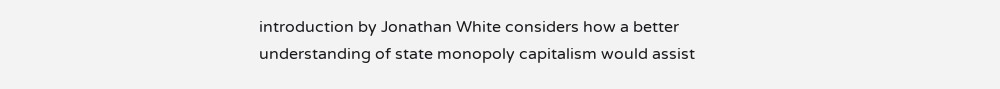introduction by Jonathan White considers how a better understanding of state monopoly capitalism would assist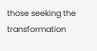those seeking the transformation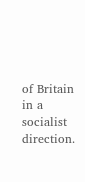of Britain in a socialist direction.